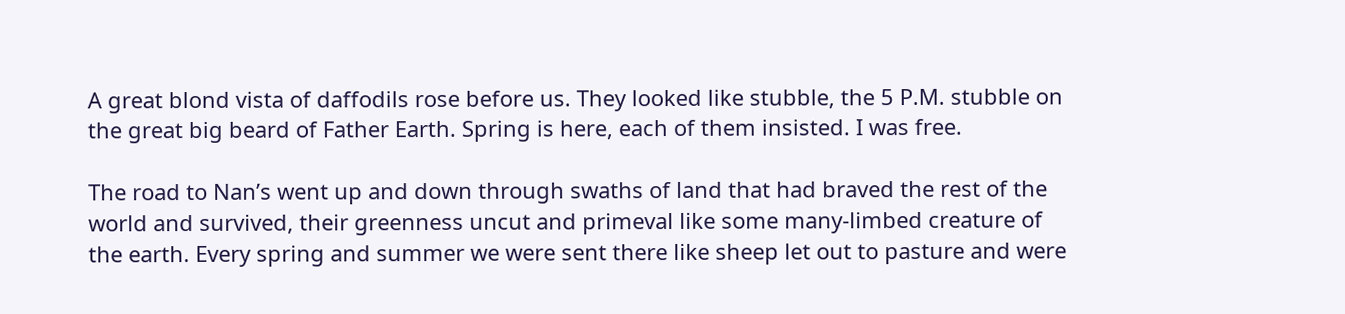A great blond vista of daffodils rose before us. They looked like stubble, the 5 P.M. stubble on the great big beard of Father Earth. Spring is here, each of them insisted. I was free.

The road to Nan’s went up and down through swaths of land that had braved the rest of the world and survived, their greenness uncut and primeval like some many-limbed creature of the earth. Every spring and summer we were sent there like sheep let out to pasture and were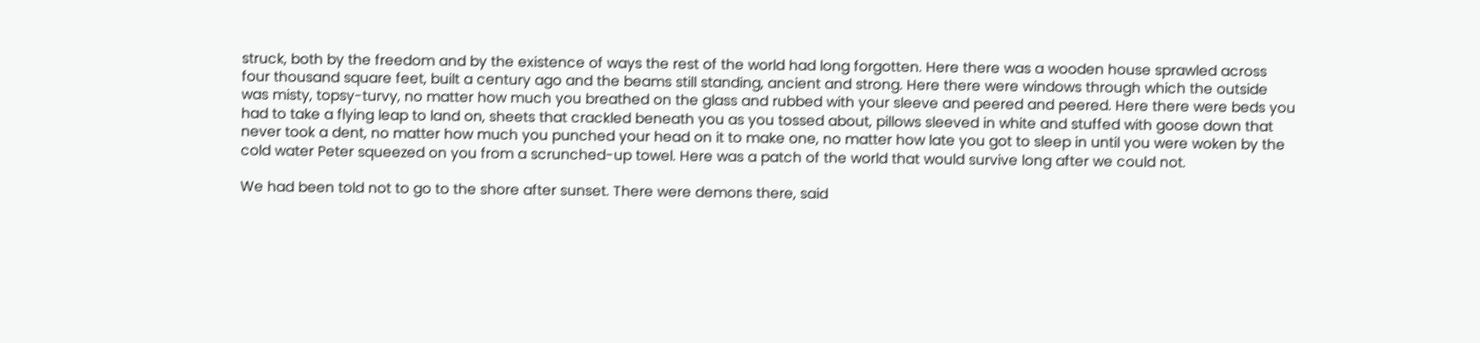struck, both by the freedom and by the existence of ways the rest of the world had long forgotten. Here there was a wooden house sprawled across four thousand square feet, built a century ago and the beams still standing, ancient and strong. Here there were windows through which the outside was misty, topsy-turvy, no matter how much you breathed on the glass and rubbed with your sleeve and peered and peered. Here there were beds you had to take a flying leap to land on, sheets that crackled beneath you as you tossed about, pillows sleeved in white and stuffed with goose down that never took a dent, no matter how much you punched your head on it to make one, no matter how late you got to sleep in until you were woken by the cold water Peter squeezed on you from a scrunched-up towel. Here was a patch of the world that would survive long after we could not.

We had been told not to go to the shore after sunset. There were demons there, said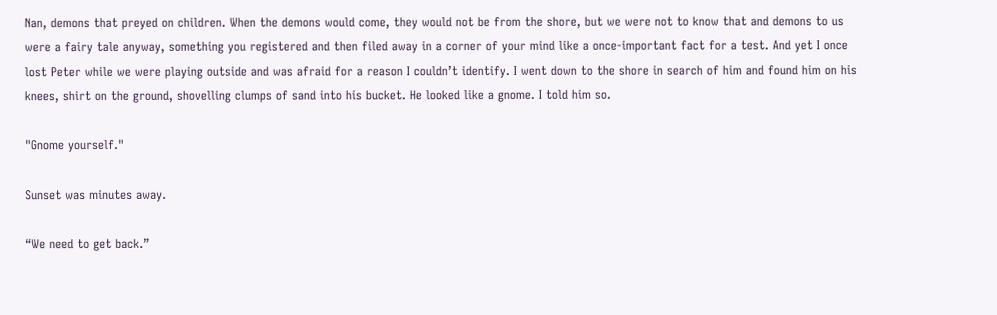Nan, demons that preyed on children. When the demons would come, they would not be from the shore, but we were not to know that and demons to us were a fairy tale anyway, something you registered and then filed away in a corner of your mind like a once-important fact for a test. And yet I once lost Peter while we were playing outside and was afraid for a reason I couldn’t identify. I went down to the shore in search of him and found him on his knees, shirt on the ground, shovelling clumps of sand into his bucket. He looked like a gnome. I told him so.

"Gnome yourself."

Sunset was minutes away.

“We need to get back.”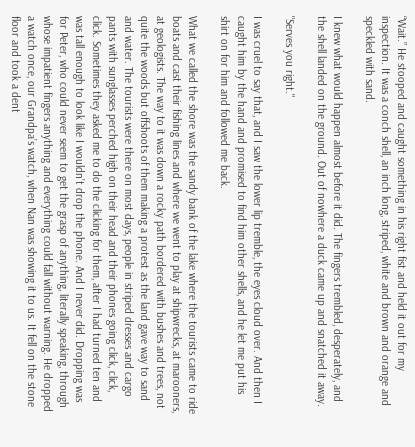“Wait.” He stooped and caught something in his right fist and held it out for my inspection. It was a conch shell, an inch long, striped, white and brown and orange and speckled with sand.

I knew what would happen almost before it did. The fingers trembled, desperately, and the shell landed on the ground. Out of nowhere a duck came up and snatched it away.

"Serves you right."

I was cruel to say that, and I saw the lower lip tremble, the eyes cloud over. And then I caught him by the hand and promised to find him other shells, and he let me put his shirt on for him and followed me back.

What we called the shore was the sandy bank of the lake where the tourists came to ride boats and cast their fishing lines and where we went to play at shipwrecks, at marooners, at geologists. The way to it was down a rocky path bordered with bushes and trees, not quite the woods but offshoots of them making a protest as the land gave way to sand and water. The tourists were there on most days, people in striped dresses and cargo pants with sunglasses perched high on their head and their phones going click, click, click. Sometimes they asked me to do the clicking for them, after I had turned ten and was tall enough to look like I wouldn’t drop the phone. And I never did. Dropping was for Peter, who could never seem to get the grasp of anything, literally speaking, through whose impatient fingers anything and everything could fall without warning. He dropped a watch once, our Grandpa’s watch, when Nan was showing it to us. It fell on the stone floor and took a dent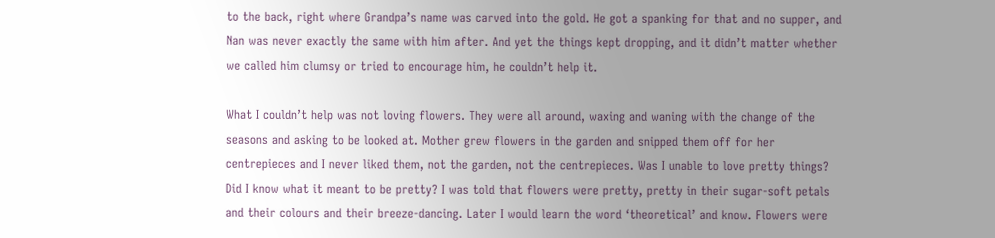to the back, right where Grandpa’s name was carved into the gold. He got a spanking for that and no supper, and Nan was never exactly the same with him after. And yet the things kept dropping, and it didn’t matter whether we called him clumsy or tried to encourage him, he couldn’t help it.

What I couldn’t help was not loving flowers. They were all around, waxing and waning with the change of the seasons and asking to be looked at. Mother grew flowers in the garden and snipped them off for her centrepieces and I never liked them, not the garden, not the centrepieces. Was I unable to love pretty things? Did I know what it meant to be pretty? I was told that flowers were pretty, pretty in their sugar-soft petals and their colours and their breeze-dancing. Later I would learn the word ‘theoretical’ and know. Flowers were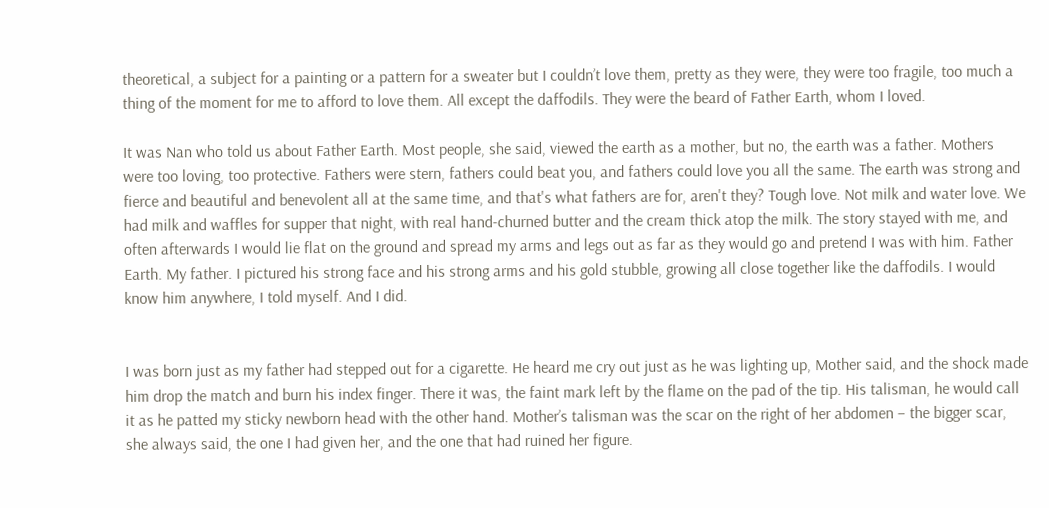theoretical, a subject for a painting or a pattern for a sweater but I couldn’t love them, pretty as they were, they were too fragile, too much a thing of the moment for me to afford to love them. All except the daffodils. They were the beard of Father Earth, whom I loved.

It was Nan who told us about Father Earth. Most people, she said, viewed the earth as a mother, but no, the earth was a father. Mothers were too loving, too protective. Fathers were stern, fathers could beat you, and fathers could love you all the same. The earth was strong and fierce and beautiful and benevolent all at the same time, and that's what fathers are for, aren't they? Tough love. Not milk and water love. We had milk and waffles for supper that night, with real hand-churned butter and the cream thick atop the milk. The story stayed with me, and often afterwards I would lie flat on the ground and spread my arms and legs out as far as they would go and pretend I was with him. Father Earth. My father. I pictured his strong face and his strong arms and his gold stubble, growing all close together like the daffodils. I would know him anywhere, I told myself. And I did.


I was born just as my father had stepped out for a cigarette. He heard me cry out just as he was lighting up, Mother said, and the shock made him drop the match and burn his index finger. There it was, the faint mark left by the flame on the pad of the tip. His talisman, he would call it as he patted my sticky newborn head with the other hand. Mother’s talisman was the scar on the right of her abdomen – the bigger scar, she always said, the one I had given her, and the one that had ruined her figure.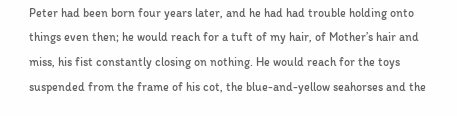Peter had been born four years later, and he had had trouble holding onto things even then; he would reach for a tuft of my hair, of Mother’s hair and miss, his fist constantly closing on nothing. He would reach for the toys suspended from the frame of his cot, the blue-and-yellow seahorses and the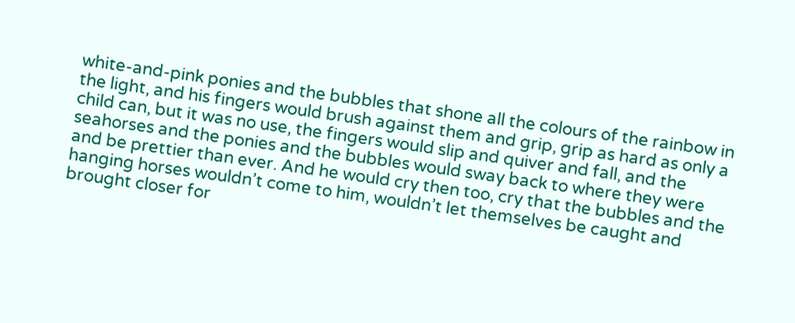white-and-pink ponies and the bubbles that shone all the colours of the rainbow in the light, and his fingers would brush against them and grip, grip as hard as only a child can, but it was no use, the fingers would slip and quiver and fall, and the seahorses and the ponies and the bubbles would sway back to where they were and be prettier than ever. And he would cry then too, cry that the bubbles and the hanging horses wouldn’t come to him, wouldn’t let themselves be caught and brought closer for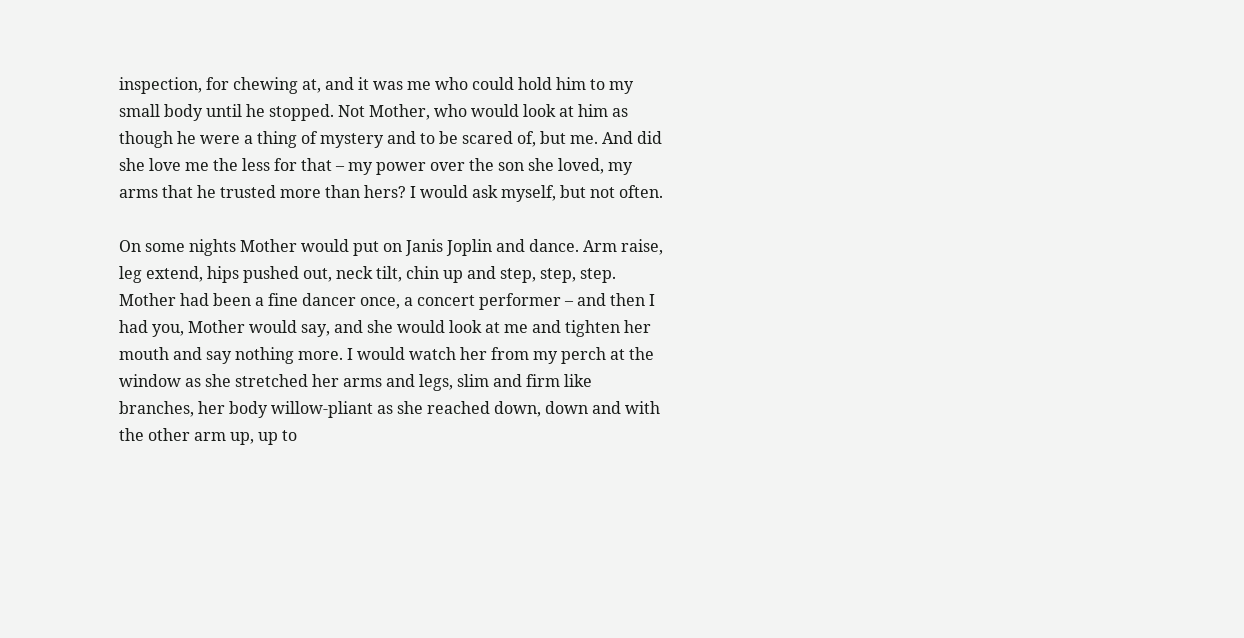inspection, for chewing at, and it was me who could hold him to my small body until he stopped. Not Mother, who would look at him as though he were a thing of mystery and to be scared of, but me. And did she love me the less for that – my power over the son she loved, my arms that he trusted more than hers? I would ask myself, but not often.

On some nights Mother would put on Janis Joplin and dance. Arm raise, leg extend, hips pushed out, neck tilt, chin up and step, step, step. Mother had been a fine dancer once, a concert performer – and then I had you, Mother would say, and she would look at me and tighten her mouth and say nothing more. I would watch her from my perch at the window as she stretched her arms and legs, slim and firm like branches, her body willow-pliant as she reached down, down and with the other arm up, up to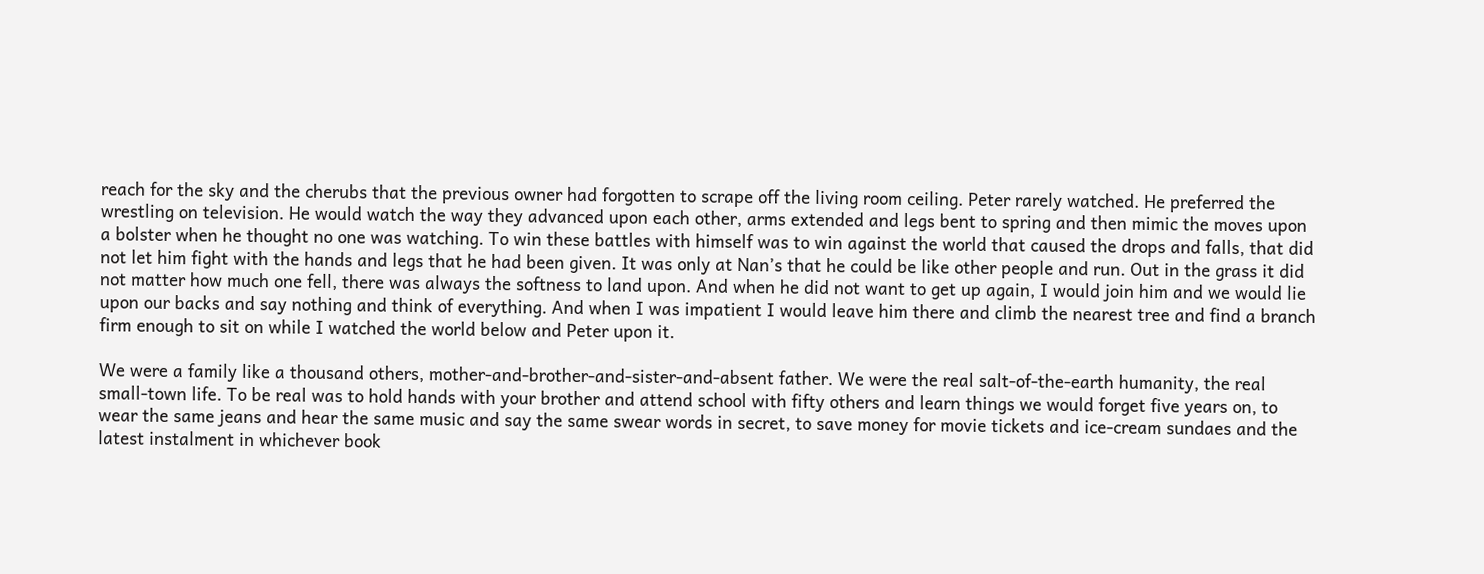reach for the sky and the cherubs that the previous owner had forgotten to scrape off the living room ceiling. Peter rarely watched. He preferred the wrestling on television. He would watch the way they advanced upon each other, arms extended and legs bent to spring and then mimic the moves upon a bolster when he thought no one was watching. To win these battles with himself was to win against the world that caused the drops and falls, that did not let him fight with the hands and legs that he had been given. It was only at Nan’s that he could be like other people and run. Out in the grass it did not matter how much one fell, there was always the softness to land upon. And when he did not want to get up again, I would join him and we would lie upon our backs and say nothing and think of everything. And when I was impatient I would leave him there and climb the nearest tree and find a branch firm enough to sit on while I watched the world below and Peter upon it.

We were a family like a thousand others, mother-and-brother-and-sister-and-absent father. We were the real salt-of-the-earth humanity, the real small-town life. To be real was to hold hands with your brother and attend school with fifty others and learn things we would forget five years on, to wear the same jeans and hear the same music and say the same swear words in secret, to save money for movie tickets and ice-cream sundaes and the latest instalment in whichever book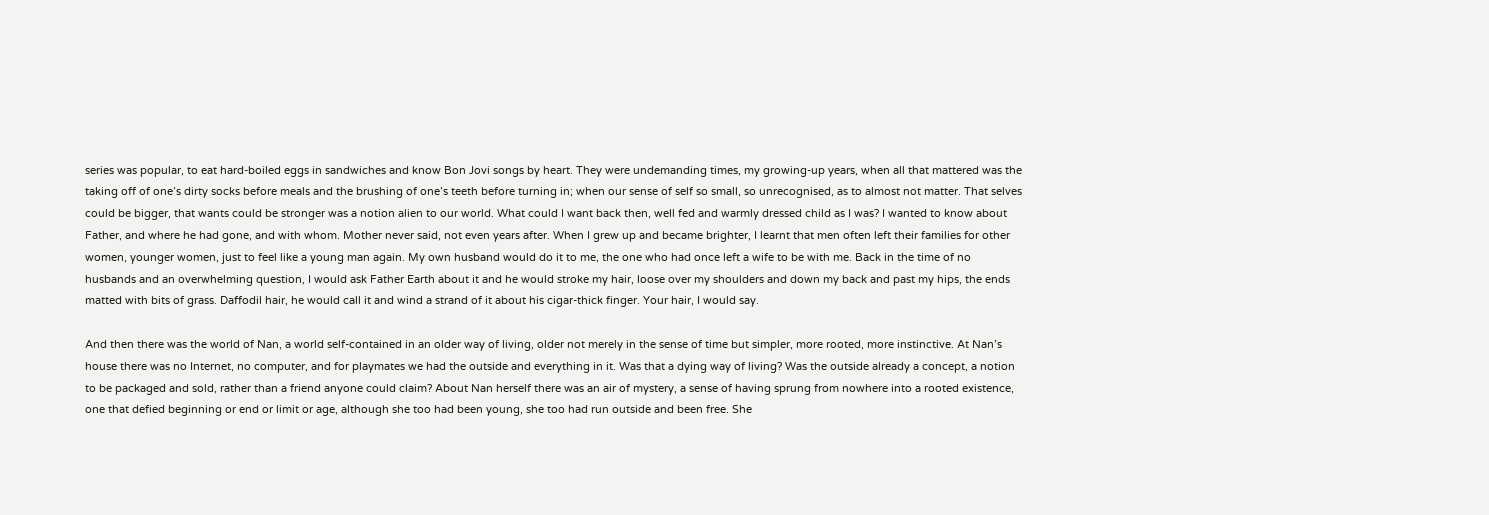series was popular, to eat hard-boiled eggs in sandwiches and know Bon Jovi songs by heart. They were undemanding times, my growing-up years, when all that mattered was the taking off of one’s dirty socks before meals and the brushing of one’s teeth before turning in; when our sense of self so small, so unrecognised, as to almost not matter. That selves could be bigger, that wants could be stronger was a notion alien to our world. What could I want back then, well fed and warmly dressed child as I was? I wanted to know about Father, and where he had gone, and with whom. Mother never said, not even years after. When I grew up and became brighter, I learnt that men often left their families for other women, younger women, just to feel like a young man again. My own husband would do it to me, the one who had once left a wife to be with me. Back in the time of no husbands and an overwhelming question, I would ask Father Earth about it and he would stroke my hair, loose over my shoulders and down my back and past my hips, the ends matted with bits of grass. Daffodil hair, he would call it and wind a strand of it about his cigar-thick finger. Your hair, I would say.

And then there was the world of Nan, a world self-contained in an older way of living, older not merely in the sense of time but simpler, more rooted, more instinctive. At Nan’s house there was no Internet, no computer, and for playmates we had the outside and everything in it. Was that a dying way of living? Was the outside already a concept, a notion to be packaged and sold, rather than a friend anyone could claim? About Nan herself there was an air of mystery, a sense of having sprung from nowhere into a rooted existence, one that defied beginning or end or limit or age, although she too had been young, she too had run outside and been free. She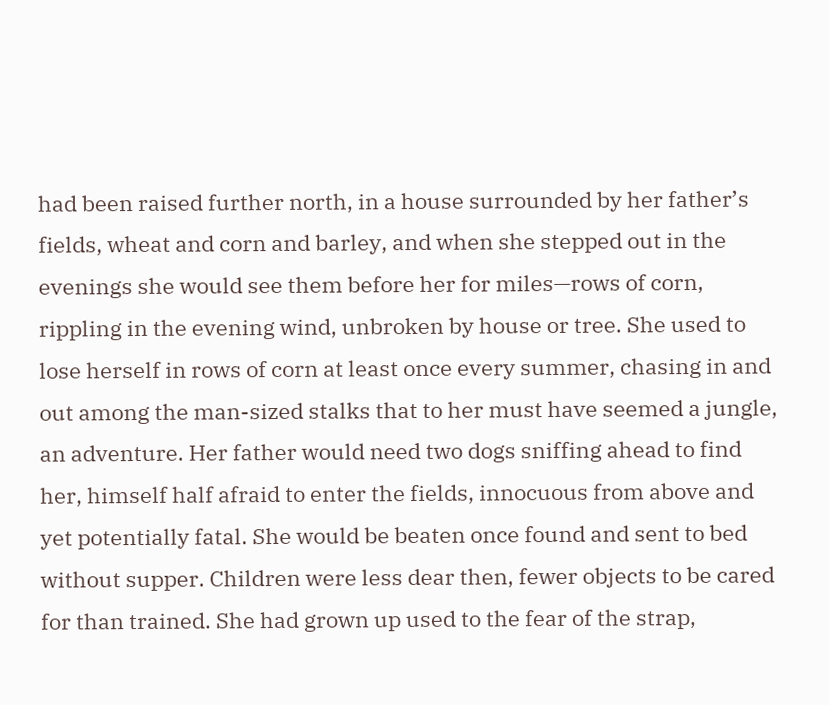had been raised further north, in a house surrounded by her father’s fields, wheat and corn and barley, and when she stepped out in the evenings she would see them before her for miles—rows of corn, rippling in the evening wind, unbroken by house or tree. She used to lose herself in rows of corn at least once every summer, chasing in and out among the man-sized stalks that to her must have seemed a jungle, an adventure. Her father would need two dogs sniffing ahead to find her, himself half afraid to enter the fields, innocuous from above and yet potentially fatal. She would be beaten once found and sent to bed without supper. Children were less dear then, fewer objects to be cared for than trained. She had grown up used to the fear of the strap,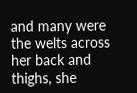and many were the welts across her back and thighs, she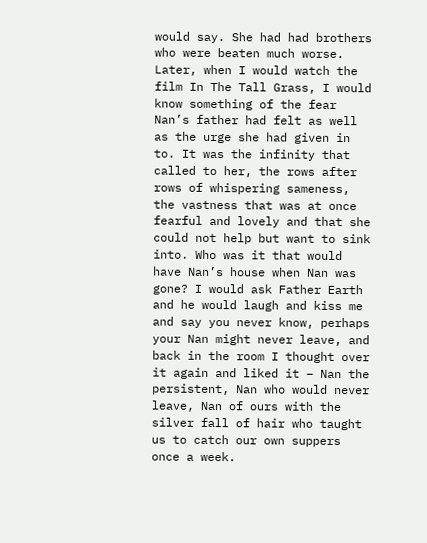would say. She had had brothers who were beaten much worse. Later, when I would watch the film In The Tall Grass, I would know something of the fear Nan’s father had felt as well as the urge she had given in to. It was the infinity that called to her, the rows after rows of whispering sameness, the vastness that was at once fearful and lovely and that she could not help but want to sink into. Who was it that would have Nan’s house when Nan was gone? I would ask Father Earth and he would laugh and kiss me and say you never know, perhaps your Nan might never leave, and back in the room I thought over it again and liked it – Nan the persistent, Nan who would never leave, Nan of ours with the silver fall of hair who taught us to catch our own suppers once a week.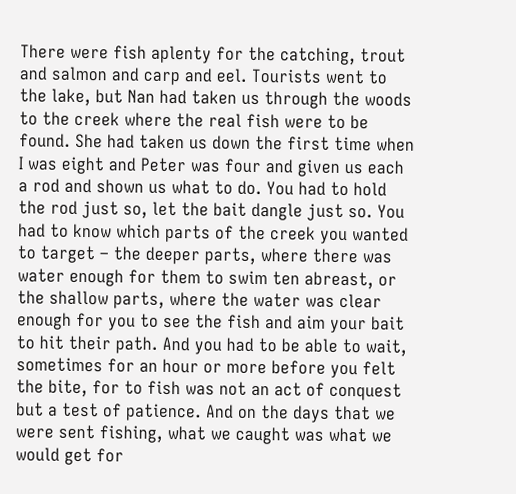There were fish aplenty for the catching, trout and salmon and carp and eel. Tourists went to the lake, but Nan had taken us through the woods to the creek where the real fish were to be found. She had taken us down the first time when I was eight and Peter was four and given us each a rod and shown us what to do. You had to hold the rod just so, let the bait dangle just so. You had to know which parts of the creek you wanted to target – the deeper parts, where there was water enough for them to swim ten abreast, or the shallow parts, where the water was clear enough for you to see the fish and aim your bait to hit their path. And you had to be able to wait, sometimes for an hour or more before you felt the bite, for to fish was not an act of conquest but a test of patience. And on the days that we were sent fishing, what we caught was what we would get for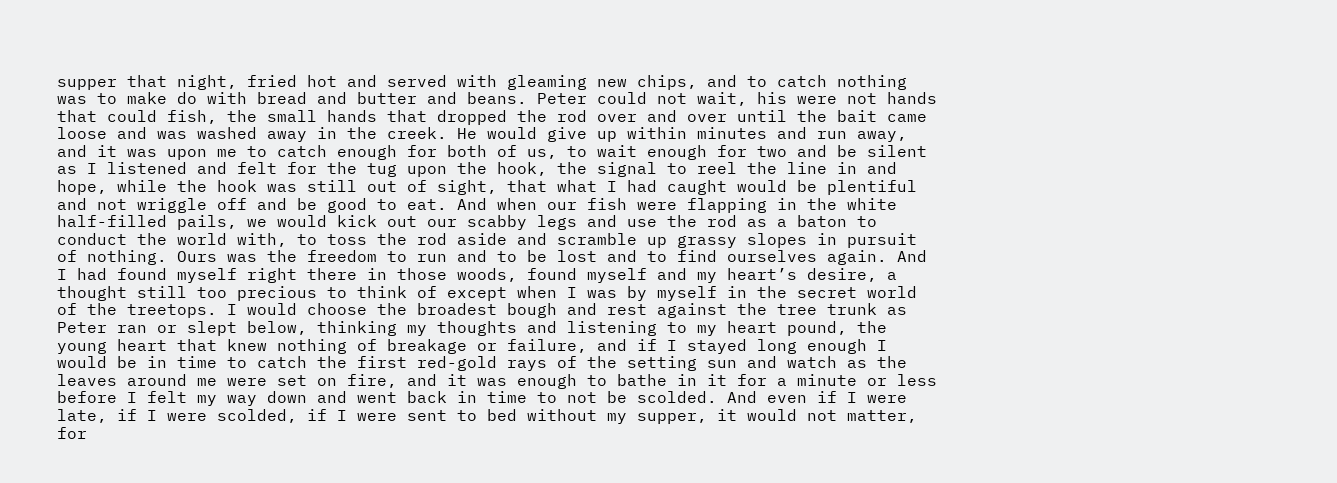supper that night, fried hot and served with gleaming new chips, and to catch nothing was to make do with bread and butter and beans. Peter could not wait, his were not hands that could fish, the small hands that dropped the rod over and over until the bait came loose and was washed away in the creek. He would give up within minutes and run away, and it was upon me to catch enough for both of us, to wait enough for two and be silent as I listened and felt for the tug upon the hook, the signal to reel the line in and hope, while the hook was still out of sight, that what I had caught would be plentiful and not wriggle off and be good to eat. And when our fish were flapping in the white half-filled pails, we would kick out our scabby legs and use the rod as a baton to conduct the world with, to toss the rod aside and scramble up grassy slopes in pursuit of nothing. Ours was the freedom to run and to be lost and to find ourselves again. And I had found myself right there in those woods, found myself and my heart’s desire, a thought still too precious to think of except when I was by myself in the secret world of the treetops. I would choose the broadest bough and rest against the tree trunk as Peter ran or slept below, thinking my thoughts and listening to my heart pound, the young heart that knew nothing of breakage or failure, and if I stayed long enough I would be in time to catch the first red-gold rays of the setting sun and watch as the leaves around me were set on fire, and it was enough to bathe in it for a minute or less before I felt my way down and went back in time to not be scolded. And even if I were late, if I were scolded, if I were sent to bed without my supper, it would not matter, for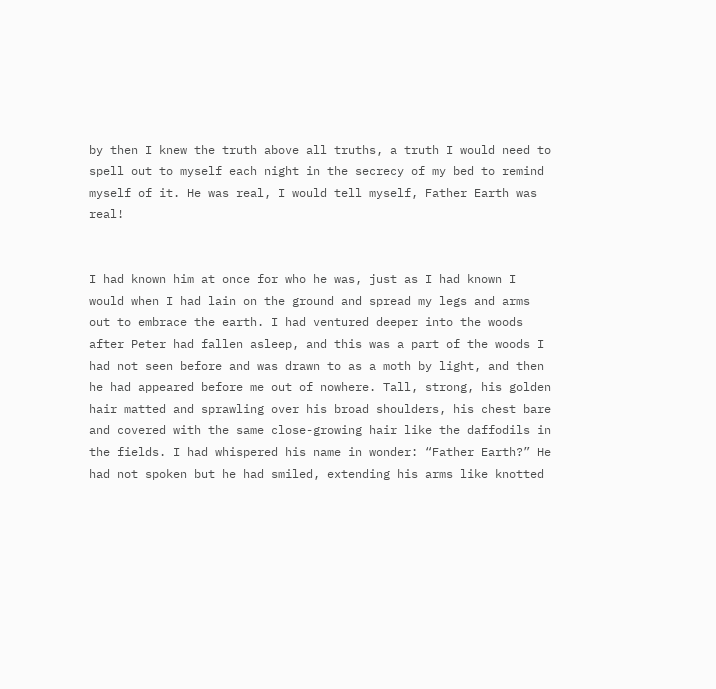by then I knew the truth above all truths, a truth I would need to spell out to myself each night in the secrecy of my bed to remind myself of it. He was real, I would tell myself, Father Earth was real!


I had known him at once for who he was, just as I had known I would when I had lain on the ground and spread my legs and arms out to embrace the earth. I had ventured deeper into the woods after Peter had fallen asleep, and this was a part of the woods I had not seen before and was drawn to as a moth by light, and then he had appeared before me out of nowhere. Tall, strong, his golden hair matted and sprawling over his broad shoulders, his chest bare and covered with the same close-growing hair like the daffodils in the fields. I had whispered his name in wonder: “Father Earth?” He had not spoken but he had smiled, extending his arms like knotted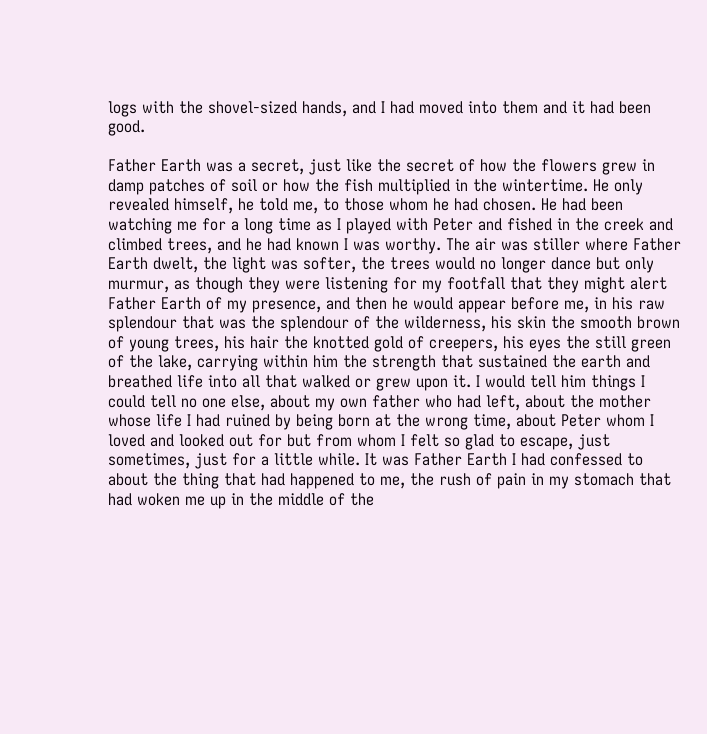logs with the shovel-sized hands, and I had moved into them and it had been good.

Father Earth was a secret, just like the secret of how the flowers grew in damp patches of soil or how the fish multiplied in the wintertime. He only revealed himself, he told me, to those whom he had chosen. He had been watching me for a long time as I played with Peter and fished in the creek and climbed trees, and he had known I was worthy. The air was stiller where Father Earth dwelt, the light was softer, the trees would no longer dance but only murmur, as though they were listening for my footfall that they might alert Father Earth of my presence, and then he would appear before me, in his raw splendour that was the splendour of the wilderness, his skin the smooth brown of young trees, his hair the knotted gold of creepers, his eyes the still green of the lake, carrying within him the strength that sustained the earth and breathed life into all that walked or grew upon it. I would tell him things I could tell no one else, about my own father who had left, about the mother whose life I had ruined by being born at the wrong time, about Peter whom I loved and looked out for but from whom I felt so glad to escape, just sometimes, just for a little while. It was Father Earth I had confessed to about the thing that had happened to me, the rush of pain in my stomach that had woken me up in the middle of the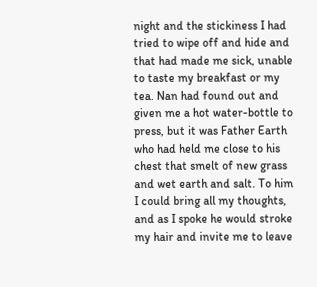night and the stickiness I had tried to wipe off and hide and that had made me sick, unable to taste my breakfast or my tea. Nan had found out and given me a hot water-bottle to press, but it was Father Earth who had held me close to his chest that smelt of new grass and wet earth and salt. To him I could bring all my thoughts, and as I spoke he would stroke my hair and invite me to leave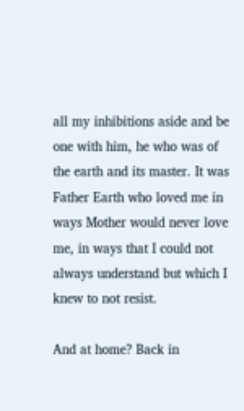all my inhibitions aside and be one with him, he who was of the earth and its master. It was Father Earth who loved me in ways Mother would never love me, in ways that I could not always understand but which I knew to not resist.

And at home? Back in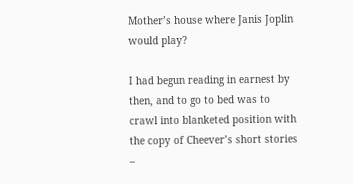Mother’s house where Janis Joplin would play?

I had begun reading in earnest by then, and to go to bed was to crawl into blanketed position with the copy of Cheever’s short stories –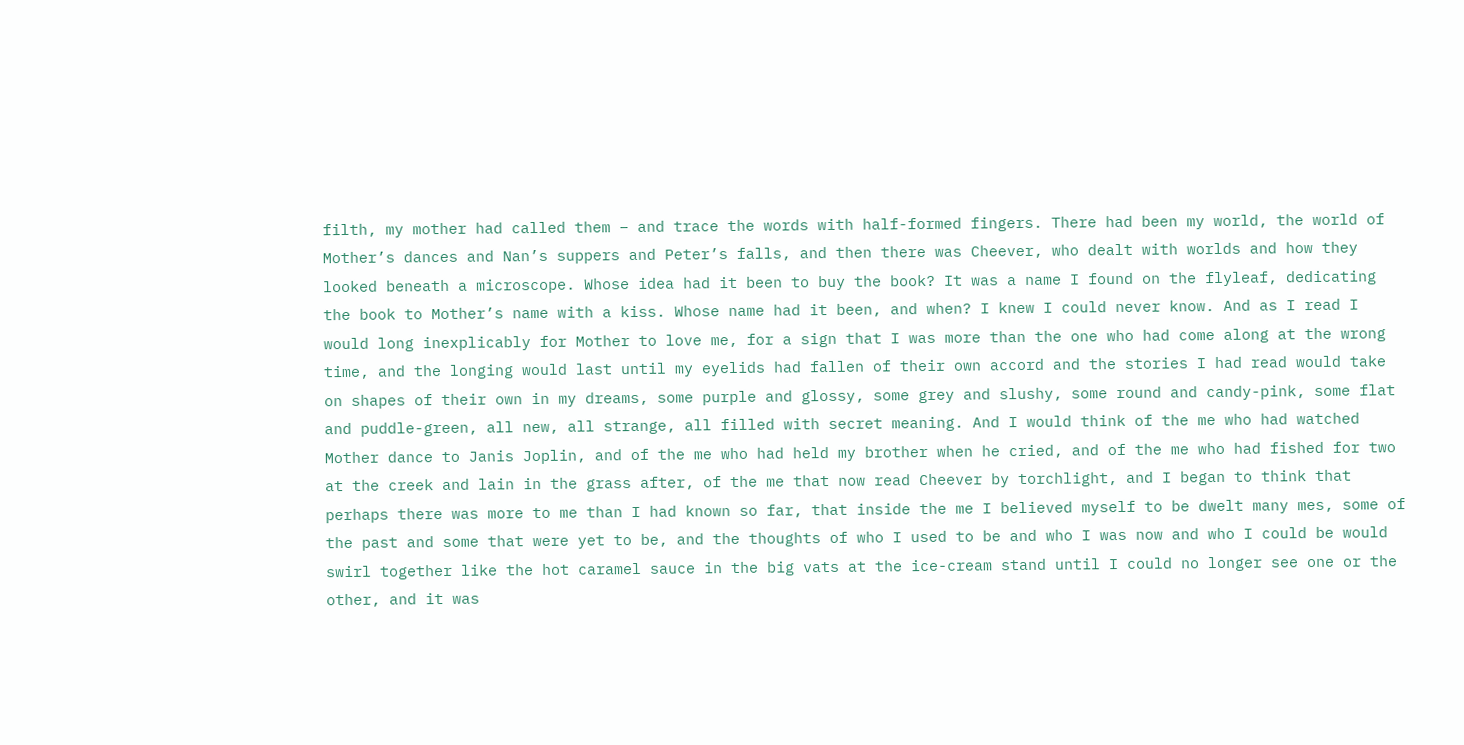filth, my mother had called them – and trace the words with half-formed fingers. There had been my world, the world of Mother’s dances and Nan’s suppers and Peter’s falls, and then there was Cheever, who dealt with worlds and how they looked beneath a microscope. Whose idea had it been to buy the book? It was a name I found on the flyleaf, dedicating the book to Mother’s name with a kiss. Whose name had it been, and when? I knew I could never know. And as I read I would long inexplicably for Mother to love me, for a sign that I was more than the one who had come along at the wrong time, and the longing would last until my eyelids had fallen of their own accord and the stories I had read would take on shapes of their own in my dreams, some purple and glossy, some grey and slushy, some round and candy-pink, some flat and puddle-green, all new, all strange, all filled with secret meaning. And I would think of the me who had watched Mother dance to Janis Joplin, and of the me who had held my brother when he cried, and of the me who had fished for two at the creek and lain in the grass after, of the me that now read Cheever by torchlight, and I began to think that perhaps there was more to me than I had known so far, that inside the me I believed myself to be dwelt many mes, some of the past and some that were yet to be, and the thoughts of who I used to be and who I was now and who I could be would swirl together like the hot caramel sauce in the big vats at the ice-cream stand until I could no longer see one or the other, and it was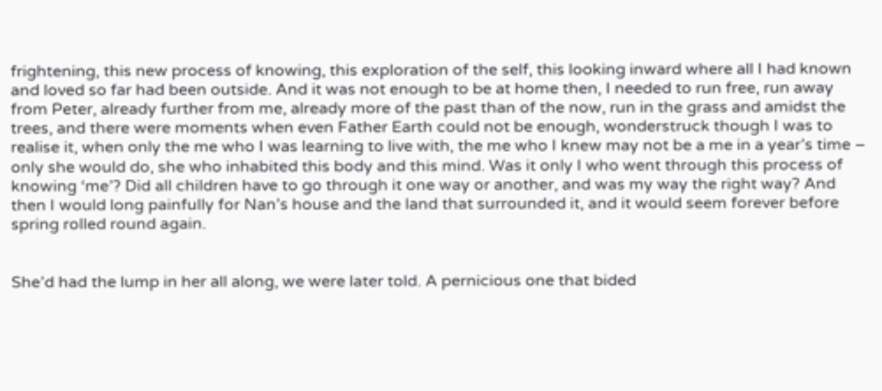frightening, this new process of knowing, this exploration of the self, this looking inward where all I had known and loved so far had been outside. And it was not enough to be at home then, I needed to run free, run away from Peter, already further from me, already more of the past than of the now, run in the grass and amidst the trees, and there were moments when even Father Earth could not be enough, wonderstruck though I was to realise it, when only the me who I was learning to live with, the me who I knew may not be a me in a year’s time – only she would do, she who inhabited this body and this mind. Was it only I who went through this process of knowing ‘me’? Did all children have to go through it one way or another, and was my way the right way? And then I would long painfully for Nan’s house and the land that surrounded it, and it would seem forever before spring rolled round again.


She’d had the lump in her all along, we were later told. A pernicious one that bided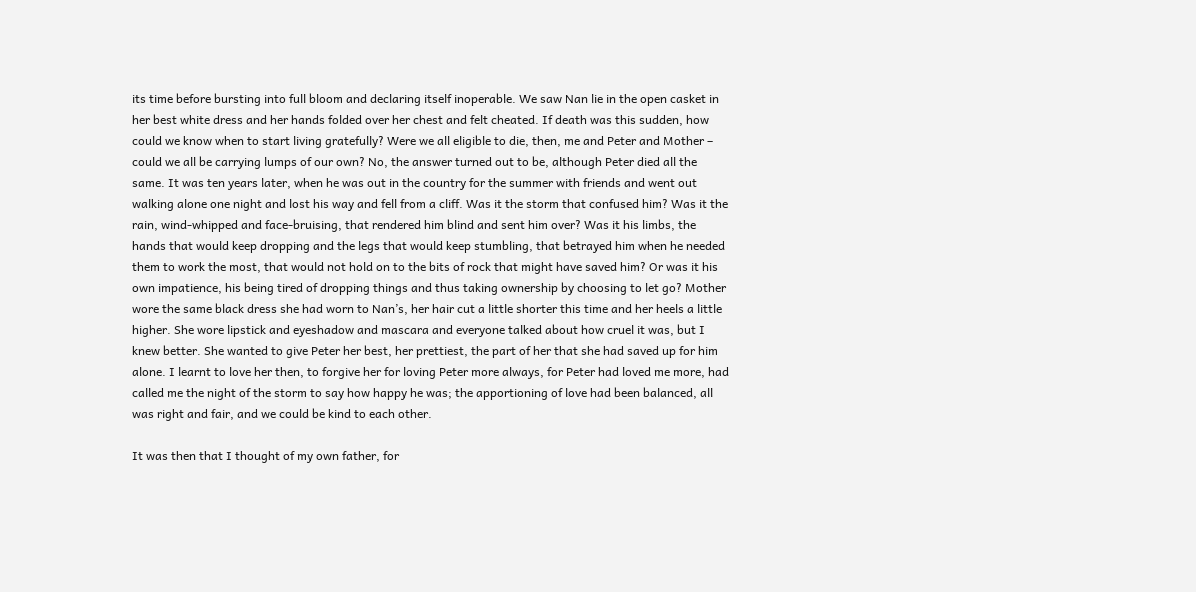its time before bursting into full bloom and declaring itself inoperable. We saw Nan lie in the open casket in her best white dress and her hands folded over her chest and felt cheated. If death was this sudden, how could we know when to start living gratefully? Were we all eligible to die, then, me and Peter and Mother – could we all be carrying lumps of our own? No, the answer turned out to be, although Peter died all the same. It was ten years later, when he was out in the country for the summer with friends and went out walking alone one night and lost his way and fell from a cliff. Was it the storm that confused him? Was it the rain, wind-whipped and face-bruising, that rendered him blind and sent him over? Was it his limbs, the hands that would keep dropping and the legs that would keep stumbling, that betrayed him when he needed them to work the most, that would not hold on to the bits of rock that might have saved him? Or was it his own impatience, his being tired of dropping things and thus taking ownership by choosing to let go? Mother wore the same black dress she had worn to Nan’s, her hair cut a little shorter this time and her heels a little higher. She wore lipstick and eyeshadow and mascara and everyone talked about how cruel it was, but I knew better. She wanted to give Peter her best, her prettiest, the part of her that she had saved up for him alone. I learnt to love her then, to forgive her for loving Peter more always, for Peter had loved me more, had called me the night of the storm to say how happy he was; the apportioning of love had been balanced, all was right and fair, and we could be kind to each other.

It was then that I thought of my own father, for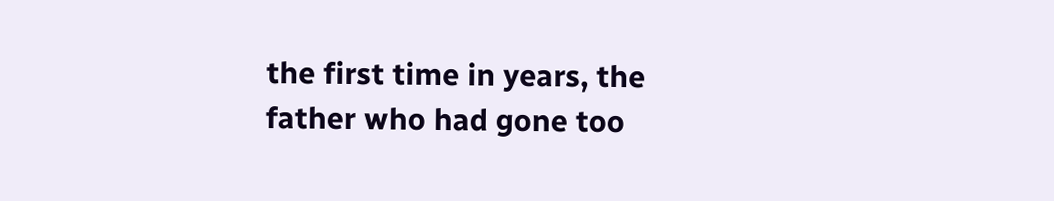the first time in years, the father who had gone too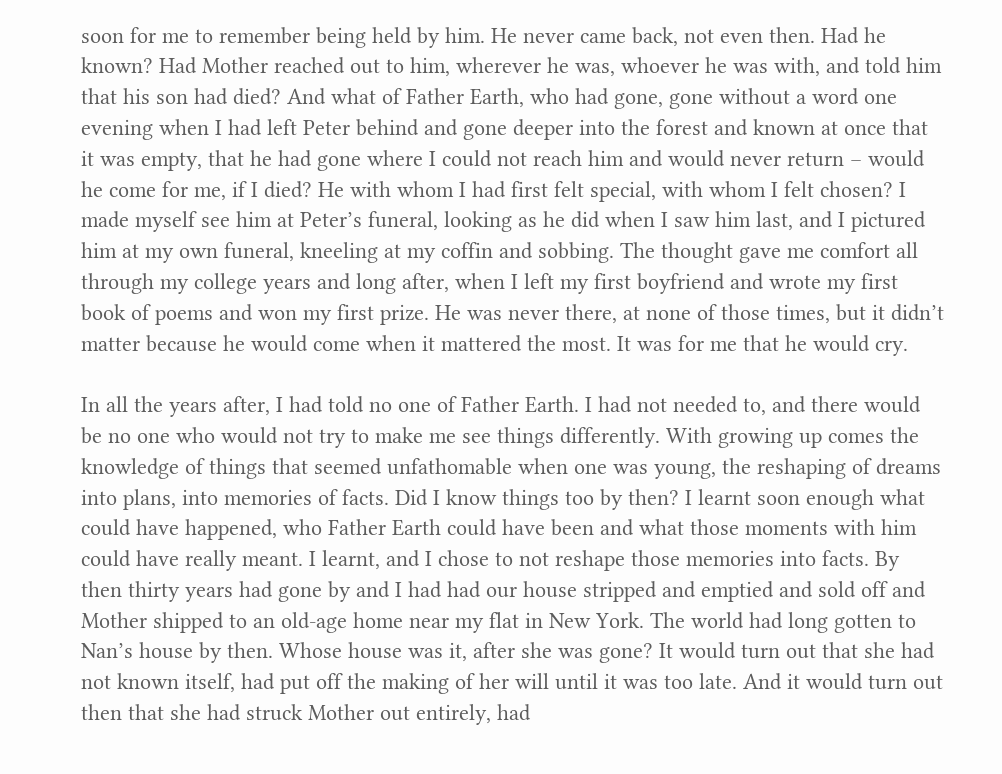soon for me to remember being held by him. He never came back, not even then. Had he known? Had Mother reached out to him, wherever he was, whoever he was with, and told him that his son had died? And what of Father Earth, who had gone, gone without a word one evening when I had left Peter behind and gone deeper into the forest and known at once that it was empty, that he had gone where I could not reach him and would never return – would he come for me, if I died? He with whom I had first felt special, with whom I felt chosen? I made myself see him at Peter’s funeral, looking as he did when I saw him last, and I pictured him at my own funeral, kneeling at my coffin and sobbing. The thought gave me comfort all through my college years and long after, when I left my first boyfriend and wrote my first book of poems and won my first prize. He was never there, at none of those times, but it didn’t matter because he would come when it mattered the most. It was for me that he would cry.

In all the years after, I had told no one of Father Earth. I had not needed to, and there would be no one who would not try to make me see things differently. With growing up comes the knowledge of things that seemed unfathomable when one was young, the reshaping of dreams into plans, into memories of facts. Did I know things too by then? I learnt soon enough what could have happened, who Father Earth could have been and what those moments with him could have really meant. I learnt, and I chose to not reshape those memories into facts. By then thirty years had gone by and I had had our house stripped and emptied and sold off and Mother shipped to an old-age home near my flat in New York. The world had long gotten to Nan’s house by then. Whose house was it, after she was gone? It would turn out that she had not known itself, had put off the making of her will until it was too late. And it would turn out then that she had struck Mother out entirely, had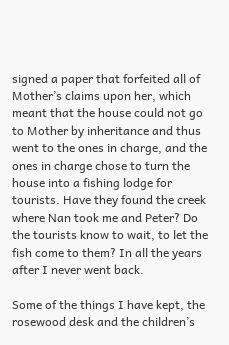signed a paper that forfeited all of Mother’s claims upon her, which meant that the house could not go to Mother by inheritance and thus went to the ones in charge, and the ones in charge chose to turn the house into a fishing lodge for tourists. Have they found the creek where Nan took me and Peter? Do the tourists know to wait, to let the fish come to them? In all the years after I never went back.

Some of the things I have kept, the rosewood desk and the children’s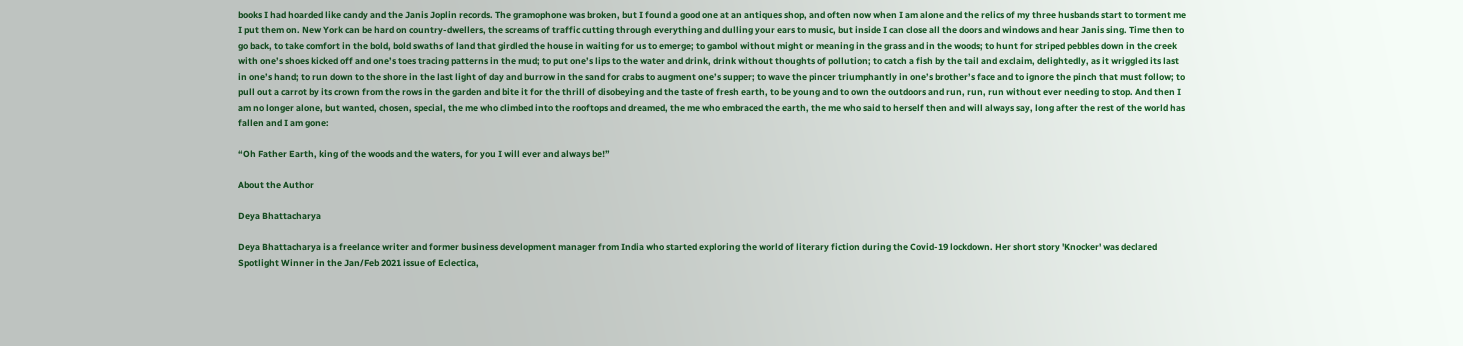books I had hoarded like candy and the Janis Joplin records. The gramophone was broken, but I found a good one at an antiques shop, and often now when I am alone and the relics of my three husbands start to torment me I put them on. New York can be hard on country-dwellers, the screams of traffic cutting through everything and dulling your ears to music, but inside I can close all the doors and windows and hear Janis sing. Time then to go back, to take comfort in the bold, bold swaths of land that girdled the house in waiting for us to emerge; to gambol without might or meaning in the grass and in the woods; to hunt for striped pebbles down in the creek with one’s shoes kicked off and one’s toes tracing patterns in the mud; to put one’s lips to the water and drink, drink without thoughts of pollution; to catch a fish by the tail and exclaim, delightedly, as it wriggled its last in one’s hand; to run down to the shore in the last light of day and burrow in the sand for crabs to augment one’s supper; to wave the pincer triumphantly in one’s brother’s face and to ignore the pinch that must follow; to pull out a carrot by its crown from the rows in the garden and bite it for the thrill of disobeying and the taste of fresh earth, to be young and to own the outdoors and run, run, run without ever needing to stop. And then I am no longer alone, but wanted, chosen, special, the me who climbed into the rooftops and dreamed, the me who embraced the earth, the me who said to herself then and will always say, long after the rest of the world has fallen and I am gone:

“Oh Father Earth, king of the woods and the waters, for you I will ever and always be!”

About the Author

Deya Bhattacharya

Deya Bhattacharya is a freelance writer and former business development manager from India who started exploring the world of literary fiction during the Covid-19 lockdown. Her short story 'Knocker' was declared Spotlight Winner in the Jan/Feb 2021 issue of Eclectica,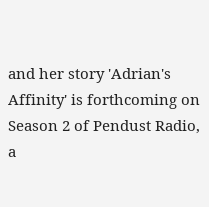and her story 'Adrian's Affinity' is forthcoming on Season 2 of Pendust Radio, a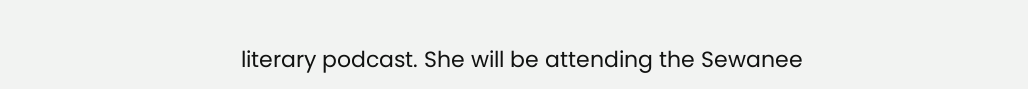literary podcast. She will be attending the Sewanee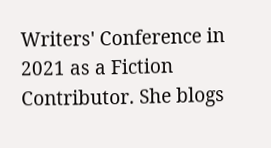Writers' Conference in 2021 as a Fiction Contributor. She blogs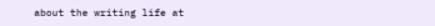about the writing life at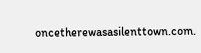oncetherewasasilenttown.com.